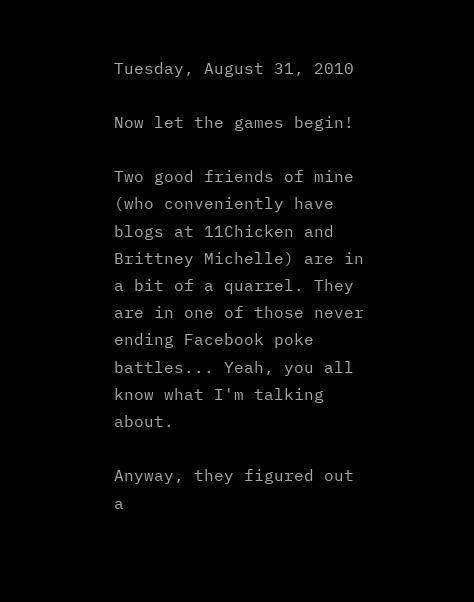Tuesday, August 31, 2010

Now let the games begin!

Two good friends of mine (who conveniently have blogs at 11Chicken and Brittney Michelle) are in a bit of a quarrel. They are in one of those never ending Facebook poke battles... Yeah, you all know what I'm talking about.

Anyway, they figured out a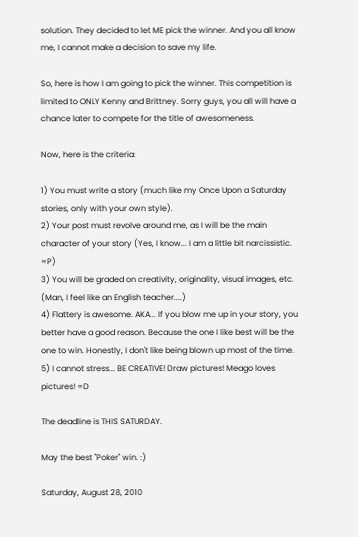solution. They decided to let ME pick the winner. And you all know me, I cannot make a decision to save my life.

So, here is how I am going to pick the winner. This competition is limited to ONLY Kenny and Brittney. Sorry guys, you all will have a chance later to compete for the title of awesomeness.

Now, here is the criteria:

1) You must write a story (much like my Once Upon a Saturday stories, only with your own style).
2) Your post must revolve around me, as I will be the main character of your story (Yes, I know... I am a little bit narcissistic. =P)
3) You will be graded on creativity, originality, visual images, etc. (Man, I feel like an English teacher....)
4) Flattery is awesome. AKA... If you blow me up in your story, you better have a good reason. Because the one I like best will be the one to win. Honestly, I don't like being blown up most of the time.
5) I cannot stress... BE CREATIVE! Draw pictures! Meago loves pictures! =D

The deadline is THIS SATURDAY.

May the best "Poker" win. :)

Saturday, August 28, 2010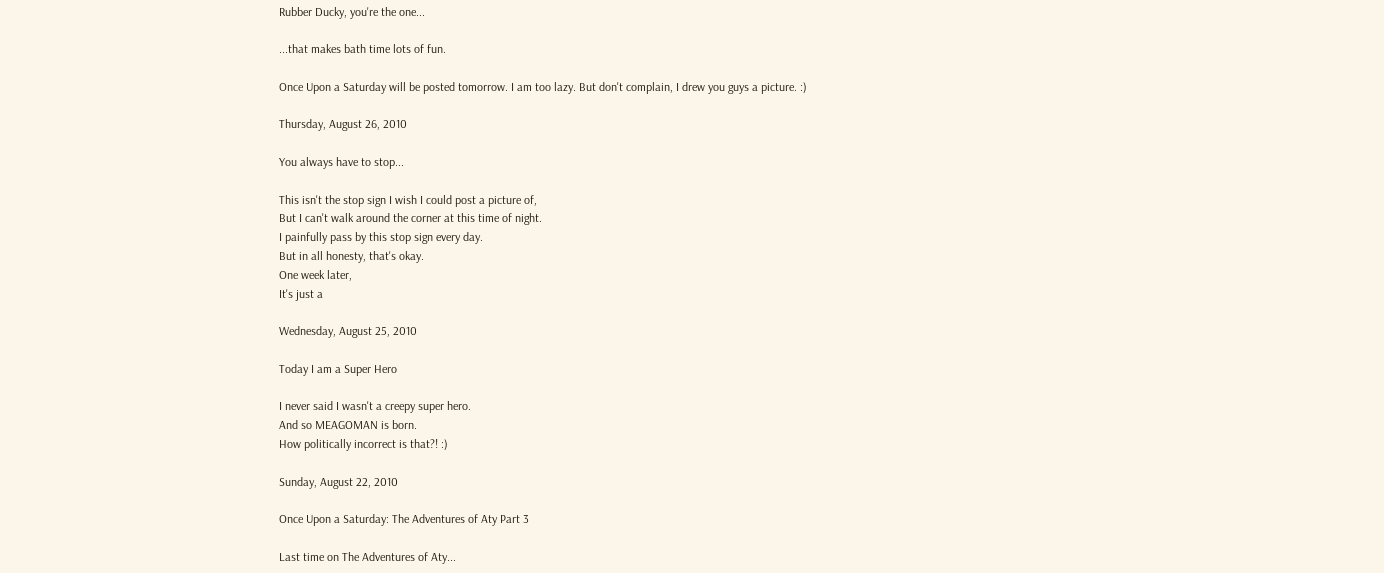Rubber Ducky, you're the one...

...that makes bath time lots of fun.

Once Upon a Saturday will be posted tomorrow. I am too lazy. But don't complain, I drew you guys a picture. :)

Thursday, August 26, 2010

You always have to stop...

This isn't the stop sign I wish I could post a picture of,
But I can't walk around the corner at this time of night.
I painfully pass by this stop sign every day.
But in all honesty, that's okay.
One week later,
It's just a

Wednesday, August 25, 2010

Today I am a Super Hero

I never said I wasn't a creepy super hero.
And so MEAGOMAN is born.
How politically incorrect is that?! :)

Sunday, August 22, 2010

Once Upon a Saturday: The Adventures of Aty Part 3

Last time on The Adventures of Aty...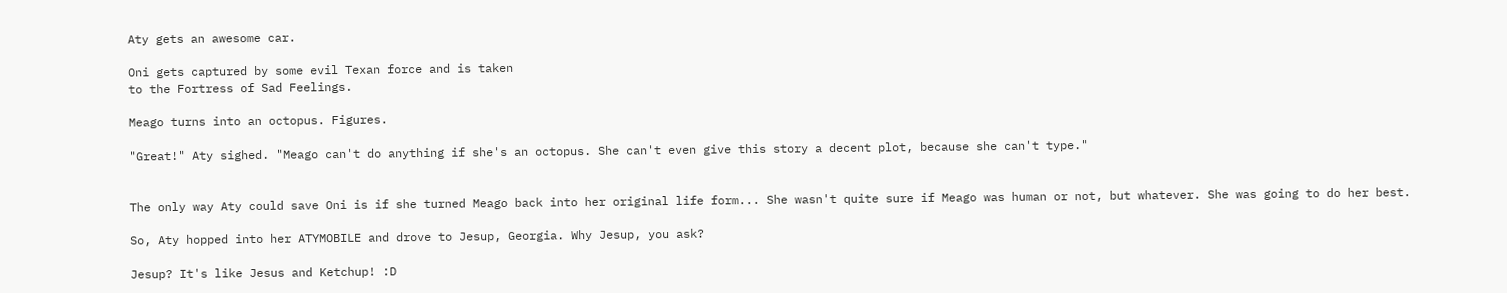Aty gets an awesome car.

Oni gets captured by some evil Texan force and is taken
to the Fortress of Sad Feelings.

Meago turns into an octopus. Figures.

"Great!" Aty sighed. "Meago can't do anything if she's an octopus. She can't even give this story a decent plot, because she can't type."


The only way Aty could save Oni is if she turned Meago back into her original life form... She wasn't quite sure if Meago was human or not, but whatever. She was going to do her best.

So, Aty hopped into her ATYMOBILE and drove to Jesup, Georgia. Why Jesup, you ask?

Jesup? It's like Jesus and Ketchup! :D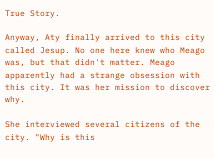True Story.

Anyway, Aty finally arrived to this city called Jesup. No one here knew who Meago was, but that didn't matter. Meago apparently had a strange obsession with this city. It was her mission to discover why.

She interviewed several citizens of the city. "Why is this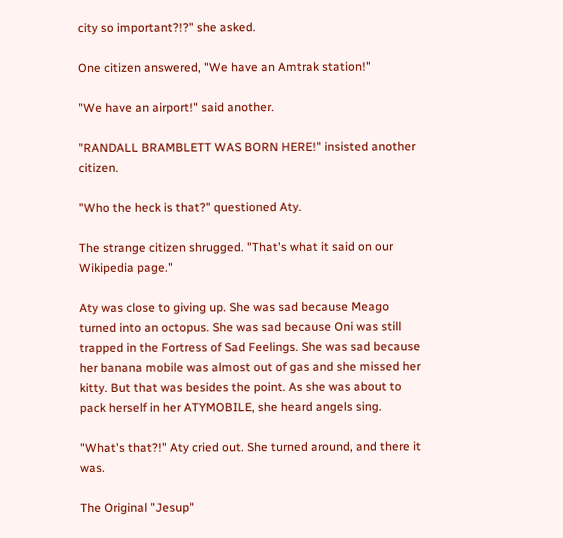city so important?!?" she asked.

One citizen answered, "We have an Amtrak station!"

"We have an airport!" said another.

"RANDALL BRAMBLETT WAS BORN HERE!" insisted another citizen.

"Who the heck is that?" questioned Aty.

The strange citizen shrugged. "That's what it said on our Wikipedia page."

Aty was close to giving up. She was sad because Meago turned into an octopus. She was sad because Oni was still trapped in the Fortress of Sad Feelings. She was sad because her banana mobile was almost out of gas and she missed her kitty. But that was besides the point. As she was about to pack herself in her ATYMOBILE, she heard angels sing.

"What's that?!" Aty cried out. She turned around, and there it was.

The Original "Jesup"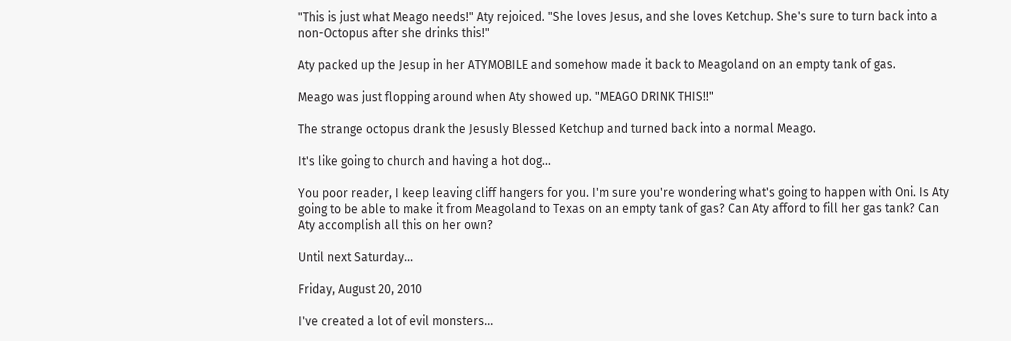"This is just what Meago needs!" Aty rejoiced. "She loves Jesus, and she loves Ketchup. She's sure to turn back into a non-Octopus after she drinks this!"

Aty packed up the Jesup in her ATYMOBILE and somehow made it back to Meagoland on an empty tank of gas.

Meago was just flopping around when Aty showed up. "MEAGO DRINK THIS!!"

The strange octopus drank the Jesusly Blessed Ketchup and turned back into a normal Meago.

It's like going to church and having a hot dog...

You poor reader, I keep leaving cliff hangers for you. I'm sure you're wondering what's going to happen with Oni. Is Aty going to be able to make it from Meagoland to Texas on an empty tank of gas? Can Aty afford to fill her gas tank? Can Aty accomplish all this on her own?

Until next Saturday...

Friday, August 20, 2010

I've created a lot of evil monsters...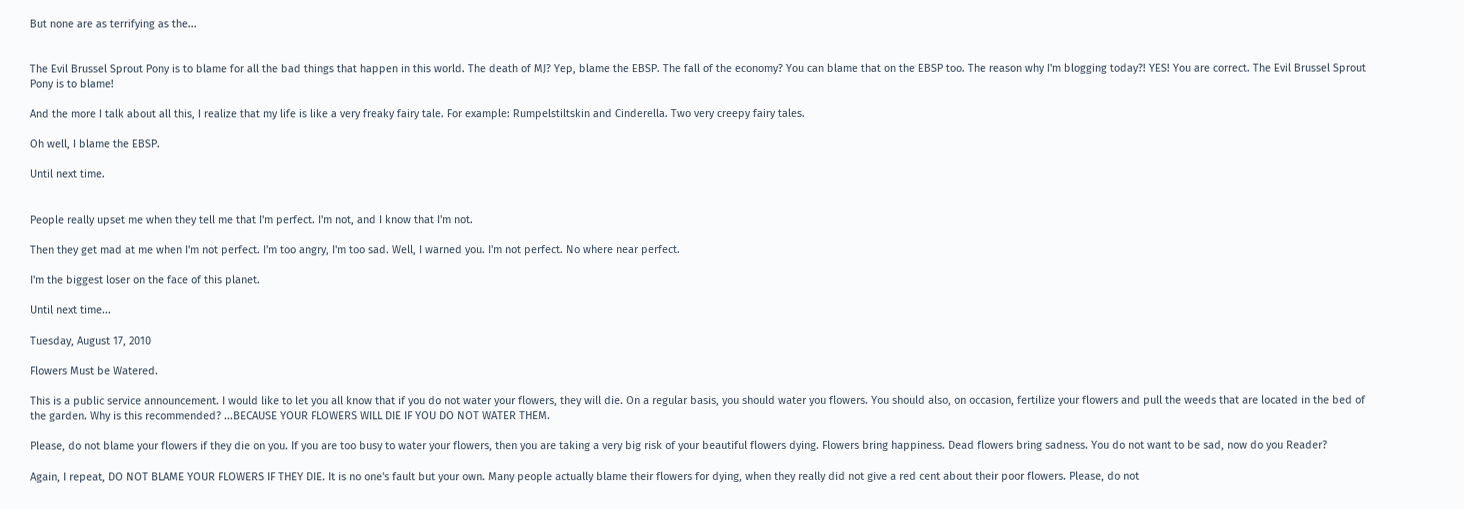But none are as terrifying as the...


The Evil Brussel Sprout Pony is to blame for all the bad things that happen in this world. The death of MJ? Yep, blame the EBSP. The fall of the economy? You can blame that on the EBSP too. The reason why I'm blogging today?! YES! You are correct. The Evil Brussel Sprout Pony is to blame!

And the more I talk about all this, I realize that my life is like a very freaky fairy tale. For example: Rumpelstiltskin and Cinderella. Two very creepy fairy tales.

Oh well, I blame the EBSP.

Until next time.


People really upset me when they tell me that I'm perfect. I'm not, and I know that I'm not.

Then they get mad at me when I'm not perfect. I'm too angry, I'm too sad. Well, I warned you. I'm not perfect. No where near perfect.

I'm the biggest loser on the face of this planet.

Until next time...

Tuesday, August 17, 2010

Flowers Must be Watered.

This is a public service announcement. I would like to let you all know that if you do not water your flowers, they will die. On a regular basis, you should water you flowers. You should also, on occasion, fertilize your flowers and pull the weeds that are located in the bed of the garden. Why is this recommended? ...BECAUSE YOUR FLOWERS WILL DIE IF YOU DO NOT WATER THEM.

Please, do not blame your flowers if they die on you. If you are too busy to water your flowers, then you are taking a very big risk of your beautiful flowers dying. Flowers bring happiness. Dead flowers bring sadness. You do not want to be sad, now do you Reader?

Again, I repeat, DO NOT BLAME YOUR FLOWERS IF THEY DIE. It is no one's fault but your own. Many people actually blame their flowers for dying, when they really did not give a red cent about their poor flowers. Please, do not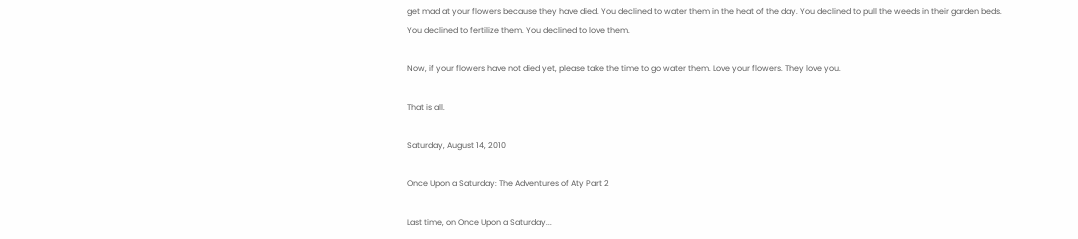get mad at your flowers because they have died. You declined to water them in the heat of the day. You declined to pull the weeds in their garden beds. You declined to fertilize them. You declined to love them.

Now, if your flowers have not died yet, please take the time to go water them. Love your flowers. They love you.

That is all.

Saturday, August 14, 2010

Once Upon a Saturday: The Adventures of Aty Part 2

Last time, on Once Upon a Saturday...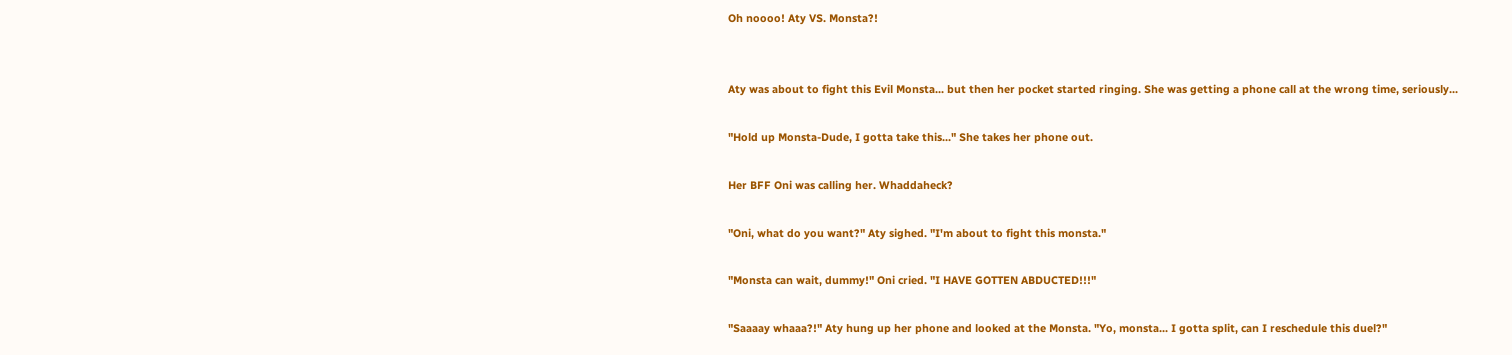Oh noooo! Aty VS. Monsta?!


Aty was about to fight this Evil Monsta... but then her pocket started ringing. She was getting a phone call at the wrong time, seriously...

"Hold up Monsta-Dude, I gotta take this..." She takes her phone out.

Her BFF Oni was calling her. Whaddaheck?

"Oni, what do you want?" Aty sighed. "I'm about to fight this monsta."

"Monsta can wait, dummy!" Oni cried. "I HAVE GOTTEN ABDUCTED!!!"

"Saaaay whaaa?!" Aty hung up her phone and looked at the Monsta. "Yo, monsta... I gotta split, can I reschedule this duel?"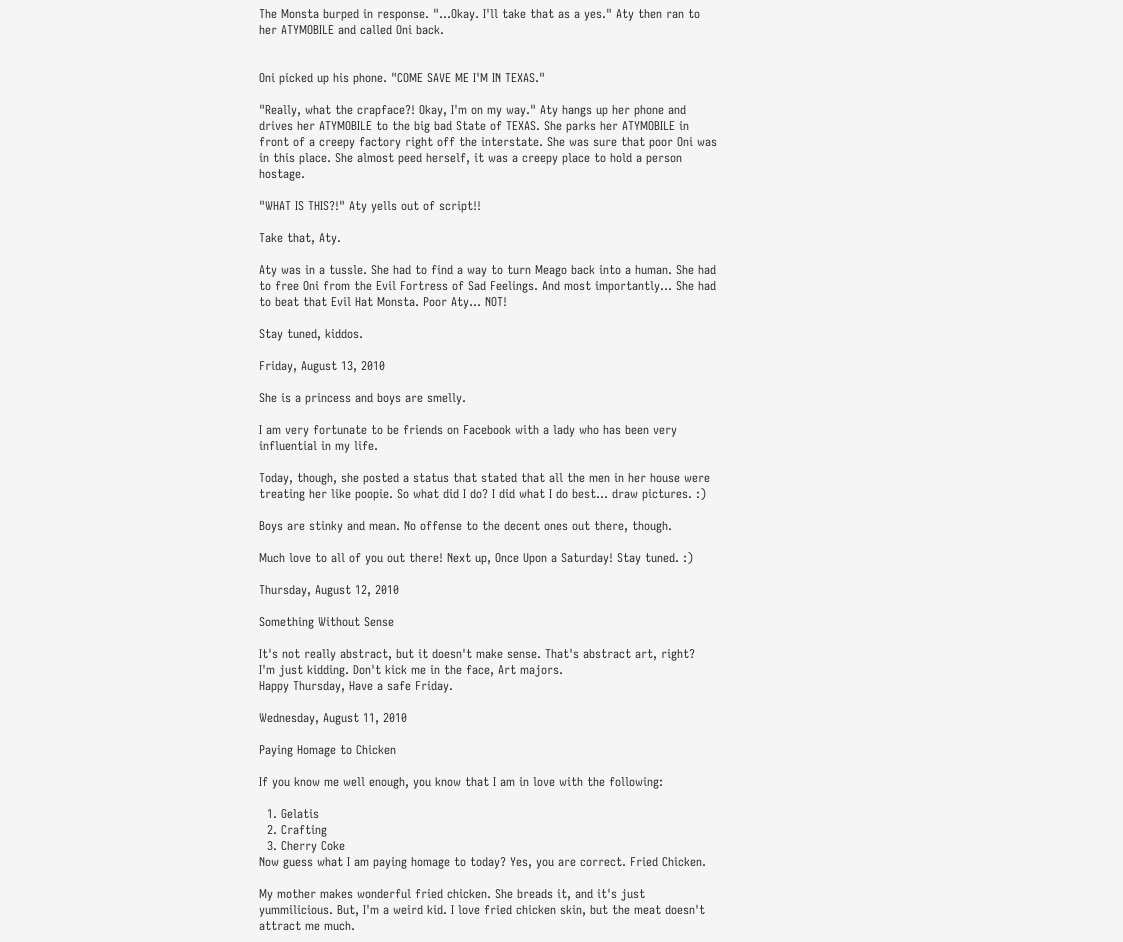The Monsta burped in response. "...Okay. I'll take that as a yes." Aty then ran to her ATYMOBILE and called Oni back.


Oni picked up his phone. "COME SAVE ME I'M IN TEXAS."

"Really, what the crapface?! Okay, I'm on my way." Aty hangs up her phone and drives her ATYMOBILE to the big bad State of TEXAS. She parks her ATYMOBILE in front of a creepy factory right off the interstate. She was sure that poor Oni was in this place. She almost peed herself, it was a creepy place to hold a person hostage.

"WHAT IS THIS?!" Aty yells out of script!!

Take that, Aty.

Aty was in a tussle. She had to find a way to turn Meago back into a human. She had to free Oni from the Evil Fortress of Sad Feelings. And most importantly... She had to beat that Evil Hat Monsta. Poor Aty... NOT!

Stay tuned, kiddos.

Friday, August 13, 2010

She is a princess and boys are smelly.

I am very fortunate to be friends on Facebook with a lady who has been very influential in my life.

Today, though, she posted a status that stated that all the men in her house were treating her like poopie. So what did I do? I did what I do best... draw pictures. :)

Boys are stinky and mean. No offense to the decent ones out there, though.

Much love to all of you out there! Next up, Once Upon a Saturday! Stay tuned. :)

Thursday, August 12, 2010

Something Without Sense

It's not really abstract, but it doesn't make sense. That's abstract art, right?
I'm just kidding. Don't kick me in the face, Art majors.
Happy Thursday, Have a safe Friday.

Wednesday, August 11, 2010

Paying Homage to Chicken

If you know me well enough, you know that I am in love with the following:

  1. Gelatis
  2. Crafting
  3. Cherry Coke
Now guess what I am paying homage to today? Yes, you are correct. Fried Chicken.

My mother makes wonderful fried chicken. She breads it, and it's just yummilicious. But, I'm a weird kid. I love fried chicken skin, but the meat doesn't attract me much.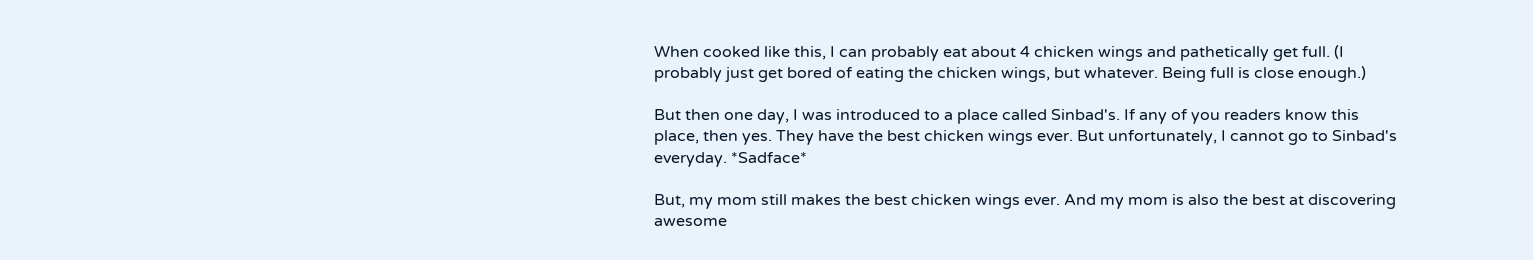When cooked like this, I can probably eat about 4 chicken wings and pathetically get full. (I probably just get bored of eating the chicken wings, but whatever. Being full is close enough.)

But then one day, I was introduced to a place called Sinbad's. If any of you readers know this place, then yes. They have the best chicken wings ever. But unfortunately, I cannot go to Sinbad's everyday. *Sadface*

But, my mom still makes the best chicken wings ever. And my mom is also the best at discovering awesome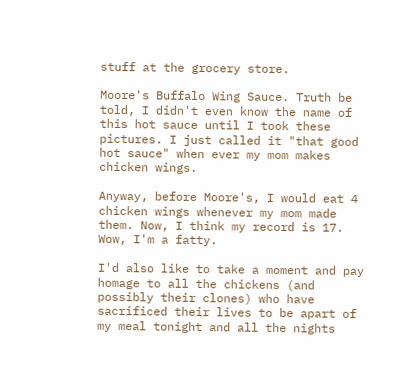stuff at the grocery store.

Moore's Buffalo Wing Sauce. Truth be told, I didn't even know the name of this hot sauce until I took these pictures. I just called it "that good hot sauce" when ever my mom makes chicken wings.

Anyway, before Moore's, I would eat 4 chicken wings whenever my mom made them. Now, I think my record is 17. Wow, I'm a fatty.

I'd also like to take a moment and pay homage to all the chickens (and possibly their clones) who have sacrificed their lives to be apart of my meal tonight and all the nights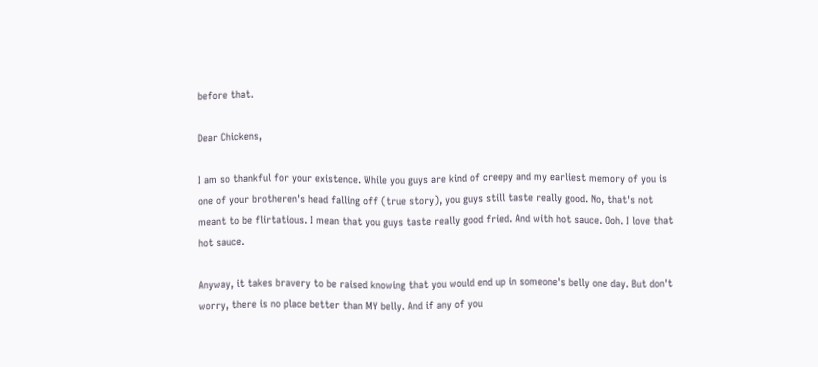before that.

Dear Chickens,

I am so thankful for your existence. While you guys are kind of creepy and my earliest memory of you is one of your brotheren's head falling off (true story), you guys still taste really good. No, that's not meant to be flirtatious. I mean that you guys taste really good fried. And with hot sauce. Ooh. I love that hot sauce.

Anyway, it takes bravery to be raised knowing that you would end up in someone's belly one day. But don't worry, there is no place better than MY belly. And if any of you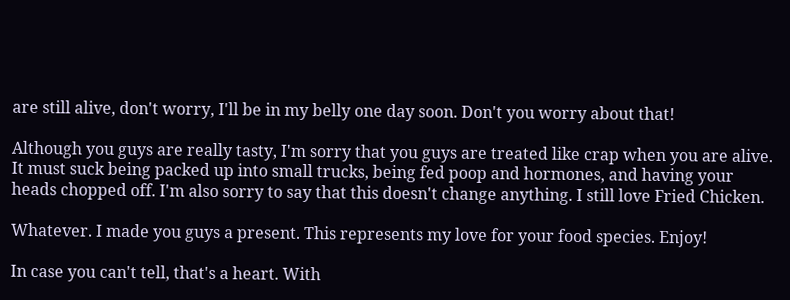are still alive, don't worry, I'll be in my belly one day soon. Don't you worry about that!

Although you guys are really tasty, I'm sorry that you guys are treated like crap when you are alive. It must suck being packed up into small trucks, being fed poop and hormones, and having your heads chopped off. I'm also sorry to say that this doesn't change anything. I still love Fried Chicken.

Whatever. I made you guys a present. This represents my love for your food species. Enjoy!

In case you can't tell, that's a heart. With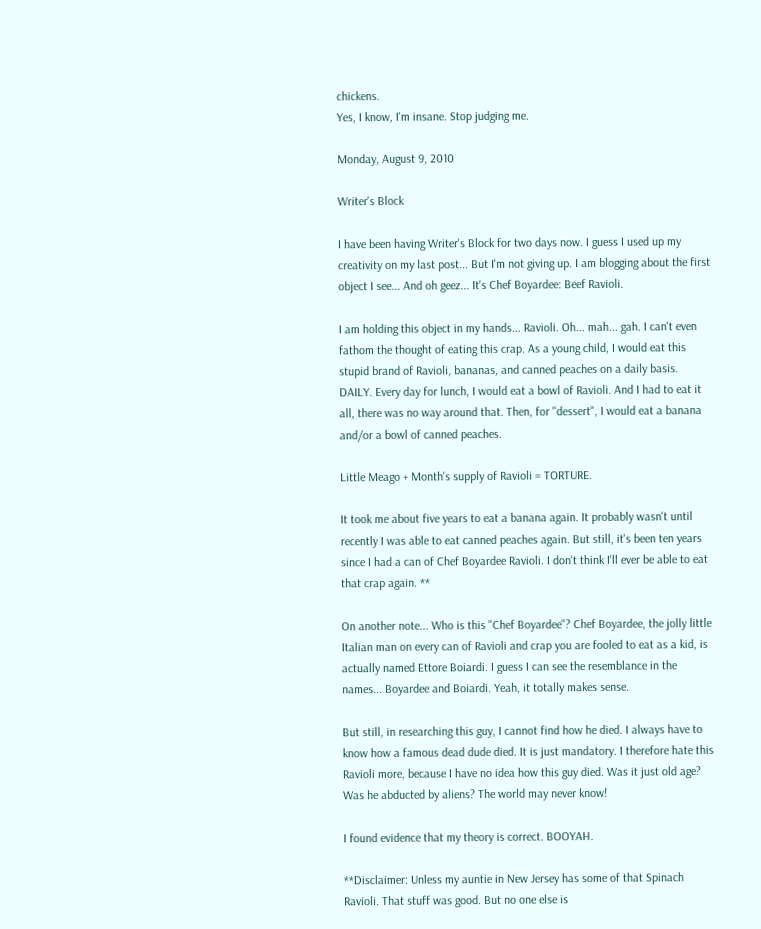chickens.
Yes, I know, I'm insane. Stop judging me.

Monday, August 9, 2010

Writer's Block

I have been having Writer's Block for two days now. I guess I used up my creativity on my last post... But I'm not giving up. I am blogging about the first object I see... And oh geez... It's Chef Boyardee: Beef Ravioli.

I am holding this object in my hands... Ravioli. Oh... mah... gah. I can't even fathom the thought of eating this crap. As a young child, I would eat this stupid brand of Ravioli, bananas, and canned peaches on a daily basis. DAILY. Every day for lunch, I would eat a bowl of Ravioli. And I had to eat it all, there was no way around that. Then, for "dessert", I would eat a banana and/or a bowl of canned peaches.

Little Meago + Month's supply of Ravioli = TORTURE.

It took me about five years to eat a banana again. It probably wasn't until recently I was able to eat canned peaches again. But still, it's been ten years since I had a can of Chef Boyardee Ravioli. I don't think I'll ever be able to eat that crap again. **

On another note... Who is this "Chef Boyardee"? Chef Boyardee, the jolly little Italian man on every can of Ravioli and crap you are fooled to eat as a kid, is actually named Ettore Boiardi. I guess I can see the resemblance in the names... Boyardee and Boiardi. Yeah, it totally makes sense.

But still, in researching this guy, I cannot find how he died. I always have to know how a famous dead dude died. It is just mandatory. I therefore hate this Ravioli more, because I have no idea how this guy died. Was it just old age? Was he abducted by aliens? The world may never know!

I found evidence that my theory is correct. BOOYAH.

**Disclaimer: Unless my auntie in New Jersey has some of that Spinach Ravioli. That stuff was good. But no one else is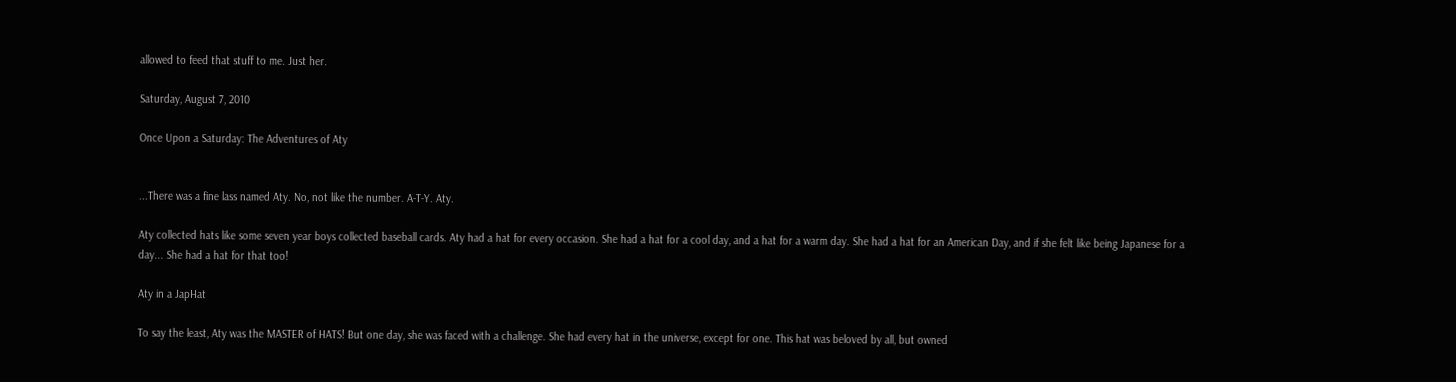allowed to feed that stuff to me. Just her.

Saturday, August 7, 2010

Once Upon a Saturday: The Adventures of Aty


...There was a fine lass named Aty. No, not like the number. A-T-Y. Aty.

Aty collected hats like some seven year boys collected baseball cards. Aty had a hat for every occasion. She had a hat for a cool day, and a hat for a warm day. She had a hat for an American Day, and if she felt like being Japanese for a day... She had a hat for that too!

Aty in a JapHat

To say the least, Aty was the MASTER of HATS! But one day, she was faced with a challenge. She had every hat in the universe, except for one. This hat was beloved by all, but owned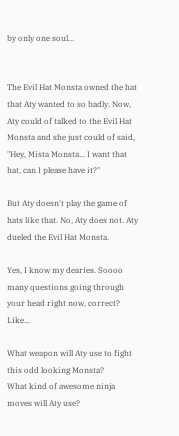by only one soul...


The Evil Hat Monsta owned the hat that Aty wanted to so badly. Now, Aty could of talked to the Evil Hat Monsta and she just could of said, "Hey, Mista Monsta... I want that hat, can I please have it?"

But Aty doesn't play the game of hats like that. No, Aty does not. Aty dueled the Evil Hat Monsta.

Yes, I know my dearies. Soooo many questions going through your head right now, correct? Like...

What weapon will Aty use to fight this odd looking Monsta?
What kind of awesome ninja moves will Aty use?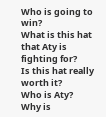Who is going to win?
What is this hat that Aty is fighting for?
Is this hat really worth it?
Who is Aty?
Why is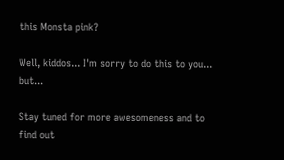this Monsta pink?

Well, kiddos... I'm sorry to do this to you... but...

Stay tuned for more awesomeness and to find out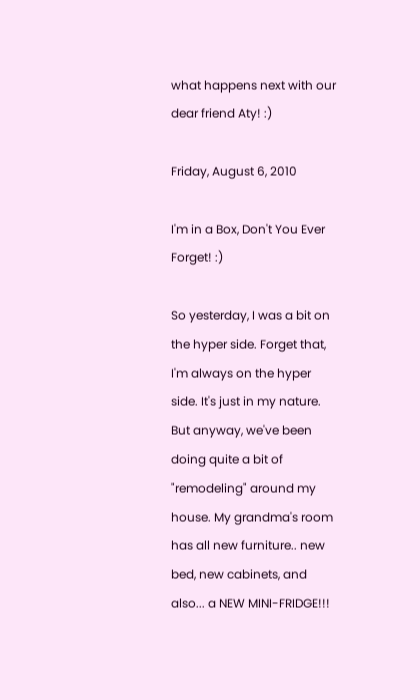what happens next with our dear friend Aty! :)

Friday, August 6, 2010

I'm in a Box, Don't You Ever Forget! :)

So yesterday, I was a bit on the hyper side. Forget that, I'm always on the hyper side. It's just in my nature. But anyway, we've been doing quite a bit of "remodeling" around my house. My grandma's room has all new furniture.. new bed, new cabinets, and also... a NEW MINI-FRIDGE!!!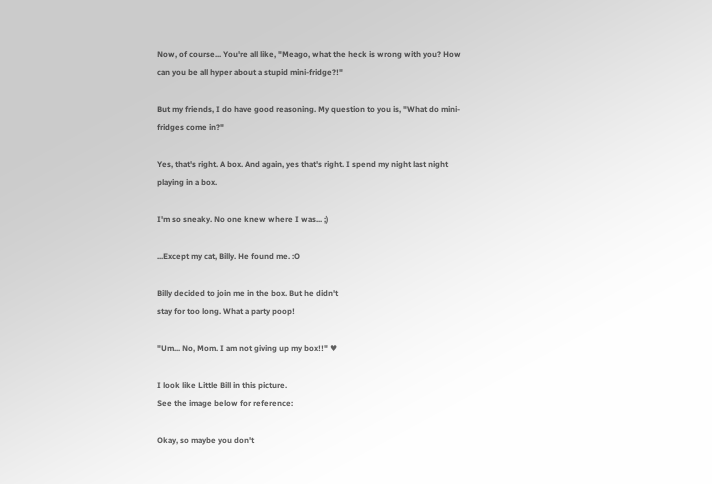Now, of course... You're all like, "Meago, what the heck is wrong with you? How can you be all hyper about a stupid mini-fridge?!"

But my friends, I do have good reasoning. My question to you is, "What do mini-fridges come in?"

Yes, that's right. A box. And again, yes that's right. I spend my night last night playing in a box.

I'm so sneaky. No one knew where I was... ;)

...Except my cat, Billy. He found me. :O

Billy decided to join me in the box. But he didn't
stay for too long. What a party poop!

"Um... No, Mom. I am not giving up my box!!" ♥

I look like Little Bill in this picture.
See the image below for reference:

Okay, so maybe you don't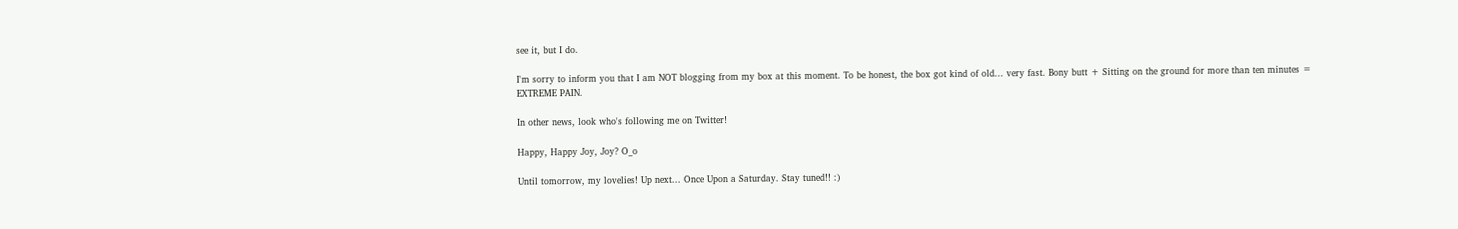see it, but I do.

I'm sorry to inform you that I am NOT blogging from my box at this moment. To be honest, the box got kind of old... very fast. Bony butt + Sitting on the ground for more than ten minutes = EXTREME PAIN.

In other news, look who's following me on Twitter!

Happy, Happy Joy, Joy? O_o

Until tomorrow, my lovelies! Up next... Once Upon a Saturday. Stay tuned!! :)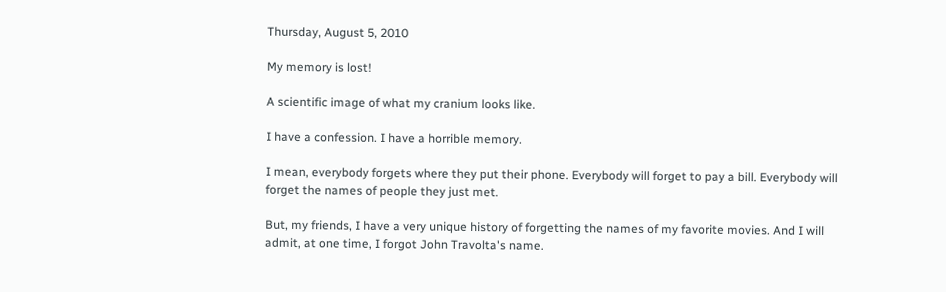Thursday, August 5, 2010

My memory is lost!

A scientific image of what my cranium looks like.

I have a confession. I have a horrible memory.

I mean, everybody forgets where they put their phone. Everybody will forget to pay a bill. Everybody will forget the names of people they just met.

But, my friends, I have a very unique history of forgetting the names of my favorite movies. And I will admit, at one time, I forgot John Travolta's name.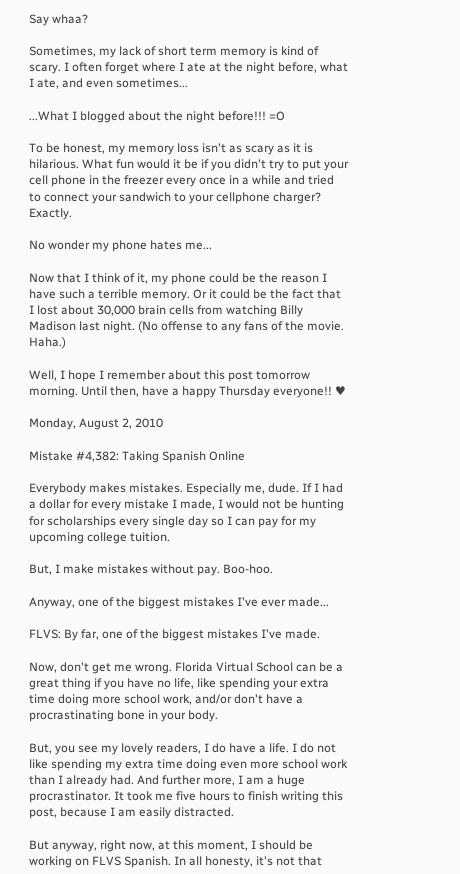Say whaa?

Sometimes, my lack of short term memory is kind of scary. I often forget where I ate at the night before, what I ate, and even sometimes...

...What I blogged about the night before!!! =O

To be honest, my memory loss isn't as scary as it is hilarious. What fun would it be if you didn't try to put your cell phone in the freezer every once in a while and tried to connect your sandwich to your cellphone charger? Exactly.

No wonder my phone hates me...

Now that I think of it, my phone could be the reason I have such a terrible memory. Or it could be the fact that I lost about 30,000 brain cells from watching Billy Madison last night. (No offense to any fans of the movie. Haha.)

Well, I hope I remember about this post tomorrow morning. Until then, have a happy Thursday everyone!! ♥

Monday, August 2, 2010

Mistake #4,382: Taking Spanish Online

Everybody makes mistakes. Especially me, dude. If I had a dollar for every mistake I made, I would not be hunting for scholarships every single day so I can pay for my upcoming college tuition.

But, I make mistakes without pay. Boo-hoo.

Anyway, one of the biggest mistakes I've ever made...

FLVS: By far, one of the biggest mistakes I've made.

Now, don't get me wrong. Florida Virtual School can be a great thing if you have no life, like spending your extra time doing more school work, and/or don't have a procrastinating bone in your body.

But, you see my lovely readers, I do have a life. I do not like spending my extra time doing even more school work than I already had. And further more, I am a huge procrastinator. It took me five hours to finish writing this post, because I am easily distracted.

But anyway, right now, at this moment, I should be working on FLVS Spanish. In all honesty, it's not that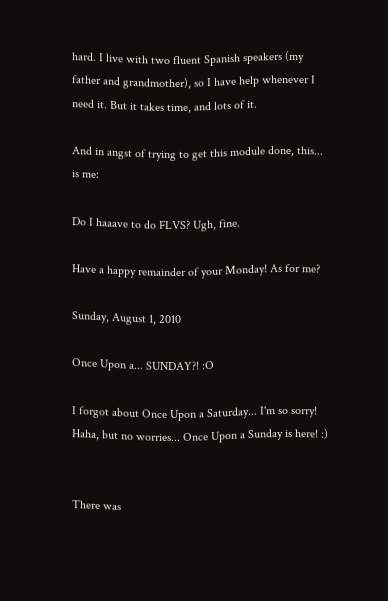hard. I live with two fluent Spanish speakers (my father and grandmother), so I have help whenever I need it. But it takes time, and lots of it.

And in angst of trying to get this module done, this... is me:

Do I haaave to do FLVS? Ugh, fine.

Have a happy remainder of your Monday! As for me?

Sunday, August 1, 2010

Once Upon a... SUNDAY?! :O

I forgot about Once Upon a Saturday... I'm so sorry! Haha, but no worries... Once Upon a Sunday is here! :)


There was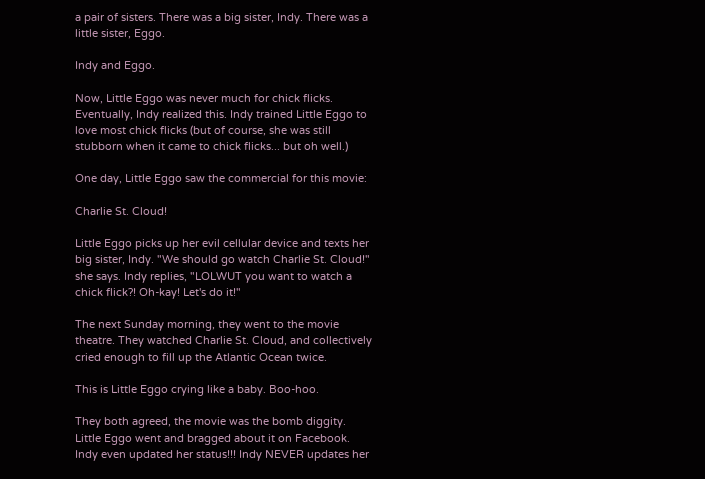a pair of sisters. There was a big sister, Indy. There was a little sister, Eggo.

Indy and Eggo.

Now, Little Eggo was never much for chick flicks. Eventually, Indy realized this. Indy trained Little Eggo to love most chick flicks (but of course, she was still stubborn when it came to chick flicks... but oh well.)

One day, Little Eggo saw the commercial for this movie:

Charlie St. Cloud!

Little Eggo picks up her evil cellular device and texts her big sister, Indy. "We should go watch Charlie St. Cloud!" she says. Indy replies, "LOLWUT you want to watch a chick flick?! Oh-kay! Let's do it!"

The next Sunday morning, they went to the movie theatre. They watched Charlie St. Cloud, and collectively cried enough to fill up the Atlantic Ocean twice.

This is Little Eggo crying like a baby. Boo-hoo.

They both agreed, the movie was the bomb diggity. Little Eggo went and bragged about it on Facebook. Indy even updated her status!!! Indy NEVER updates her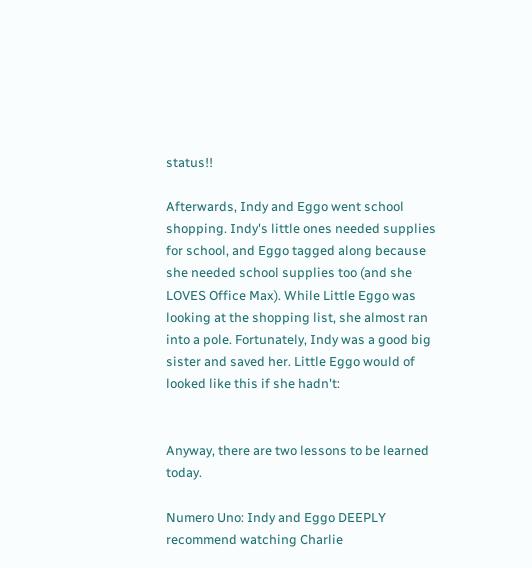status!!

Afterwards, Indy and Eggo went school shopping. Indy's little ones needed supplies for school, and Eggo tagged along because she needed school supplies too (and she LOVES Office Max). While Little Eggo was looking at the shopping list, she almost ran into a pole. Fortunately, Indy was a good big sister and saved her. Little Eggo would of looked like this if she hadn't:


Anyway, there are two lessons to be learned today.

Numero Uno: Indy and Eggo DEEPLY recommend watching Charlie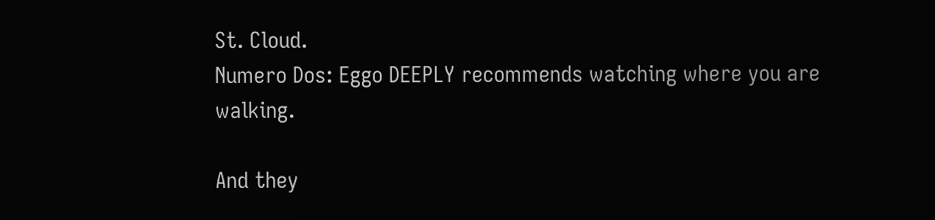St. Cloud.
Numero Dos: Eggo DEEPLY recommends watching where you are walking.

And they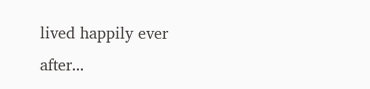lived happily ever after...